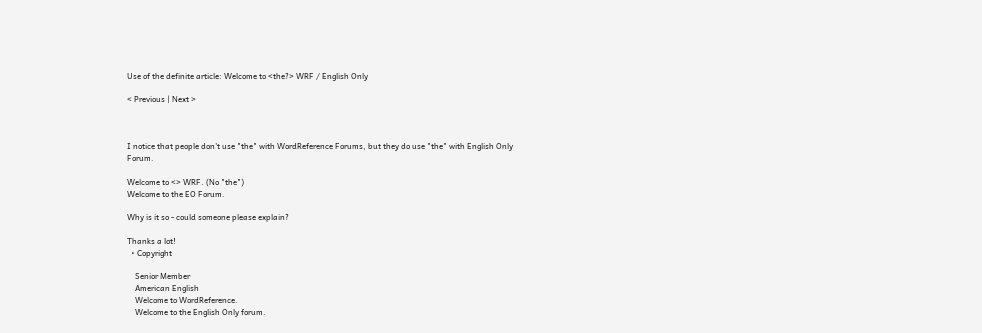Use of the definite article: Welcome to <the?> WRF / English Only

< Previous | Next >



I notice that people don't use "the" with WordReference Forums, but they do use "the" with English Only Forum.

Welcome to <> WRF. (No "the")
Welcome to the EO Forum.

Why is it so - could someone please explain?

Thanks a lot!
  • Copyright

    Senior Member
    American English
    Welcome to WordReference.
    Welcome to the English Only forum.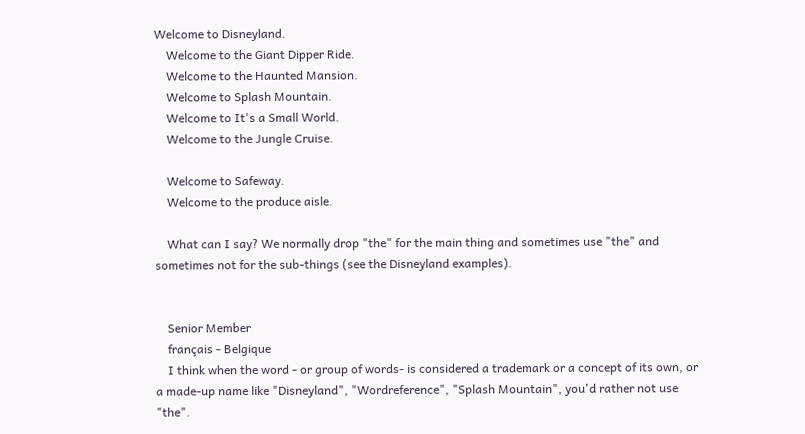Welcome to Disneyland.
    Welcome to the Giant Dipper Ride.
    Welcome to the Haunted Mansion.
    Welcome to Splash Mountain.
    Welcome to It's a Small World.
    Welcome to the Jungle Cruise.

    Welcome to Safeway.
    Welcome to the produce aisle.

    What can I say? We normally drop "the" for the main thing and sometimes use "the" and sometimes not for the sub-things (see the Disneyland examples).


    Senior Member
    français - Belgique
    I think when the word - or group of words- is considered a trademark or a concept of its own, or a made-up name like "Disneyland", "Wordreference", "Splash Mountain", you'd rather not use "the".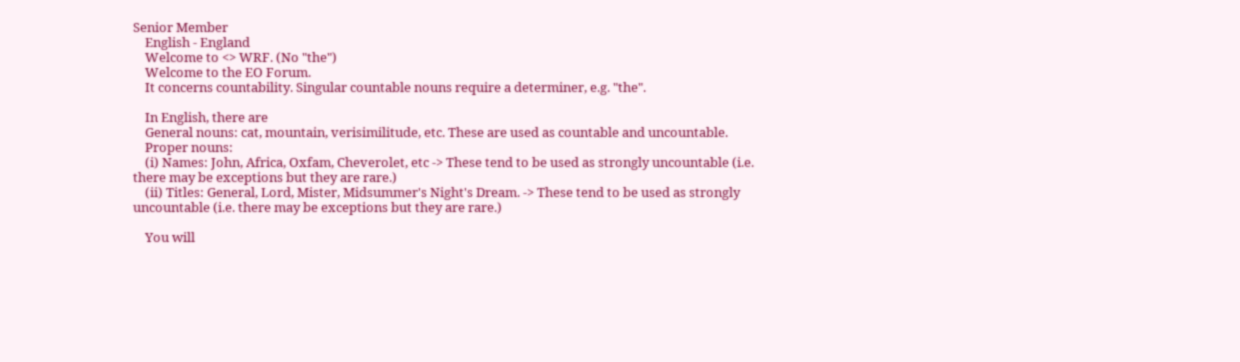Senior Member
    English - England
    Welcome to <> WRF. (No "the")
    Welcome to the EO Forum.
    It concerns countability. Singular countable nouns require a determiner, e.g. "the".

    In English, there are
    General nouns: cat, mountain, verisimilitude, etc. These are used as countable and uncountable.
    Proper nouns:
    (i) Names: John, Africa, Oxfam, Cheverolet, etc -> These tend to be used as strongly uncountable (i.e. there may be exceptions but they are rare.)
    (ii) Titles: General, Lord, Mister, Midsummer's Night's Dream. -> These tend to be used as strongly uncountable (i.e. there may be exceptions but they are rare.)

    You will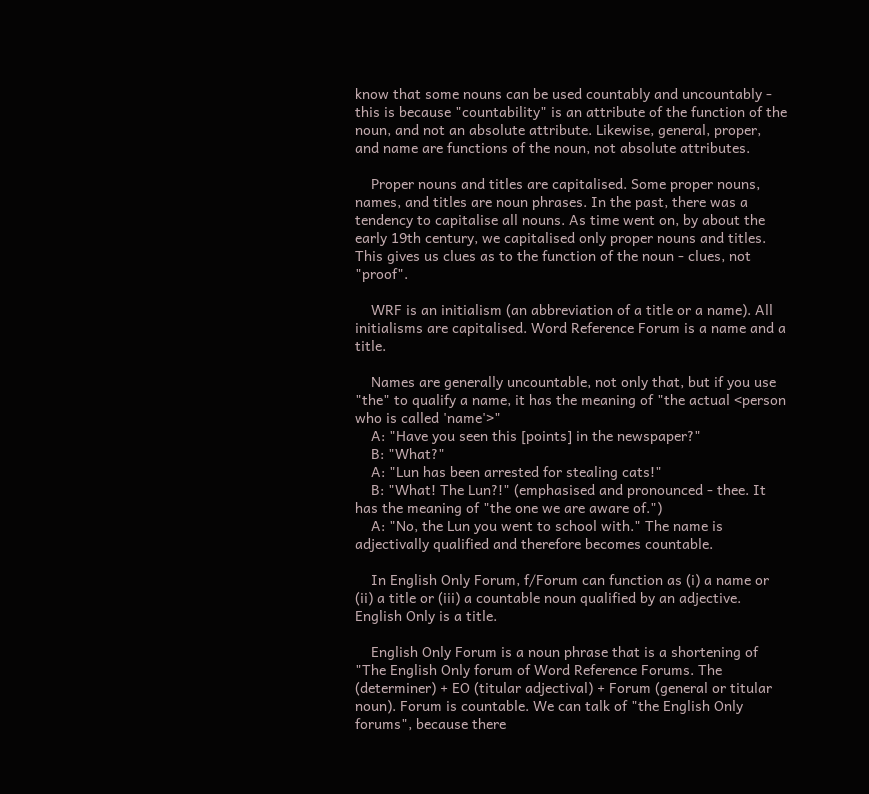know that some nouns can be used countably and uncountably - this is because "countability" is an attribute of the function of the noun, and not an absolute attribute. Likewise, general, proper, and name are functions of the noun, not absolute attributes.

    Proper nouns and titles are capitalised. Some proper nouns, names, and titles are noun phrases. In the past, there was a tendency to capitalise all nouns. As time went on, by about the early 19th century, we capitalised only proper nouns and titles. This gives us clues as to the function of the noun - clues, not "proof".

    WRF is an initialism (an abbreviation of a title or a name). All initialisms are capitalised. Word Reference Forum is a name and a title.

    Names are generally uncountable, not only that, but if you use "the" to qualify a name, it has the meaning of "the actual <person who is called 'name'>"
    A: "Have you seen this [points] in the newspaper?"
    B: "What?"
    A: "Lun has been arrested for stealing cats!"
    B: "What! The Lun?!" (emphasised and pronounced - thee. It has the meaning of "the one we are aware of.")
    A: "No, the Lun you went to school with." The name is adjectivally qualified and therefore becomes countable.

    In English Only Forum, f/Forum can function as (i) a name or (ii) a title or (iii) a countable noun qualified by an adjective. English Only is a title.

    English Only Forum is a noun phrase that is a shortening of "The English Only forum of Word Reference Forums. The (determiner) + EO (titular adjectival) + Forum (general or titular noun). Forum is countable. We can talk of "the English Only forums", because there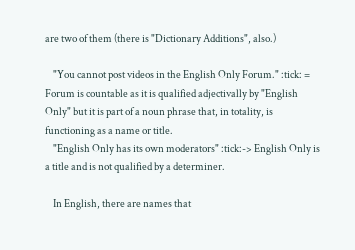are two of them (there is "Dictionary Additions", also.)

    "You cannot post videos in the English Only Forum." :tick: = Forum is countable as it is qualified adjectivally by "English Only" but it is part of a noun phrase that, in totality, is functioning as a name or title.
    "English Only has its own moderators" :tick:-> English Only is a title and is not qualified by a determiner.

    In English, there are names that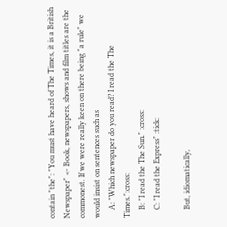contain "the": "You must have heard of The Times, it is a British Newspaper" <- Book, newspapers, shows and film titles are the commonest. If we were really keen on there being "a rule" we would insist on sentences such as
    A: "Which newspaper do you read? I read the The Times.":cross:
    B: "I read the The Sun." :cross:
    C: "I read the Express" :tick:

    But, idiomatically,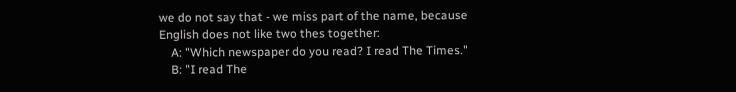we do not say that - we miss part of the name, because English does not like two thes together:
    A: "Which newspaper do you read? I read The Times."
    B: "I read The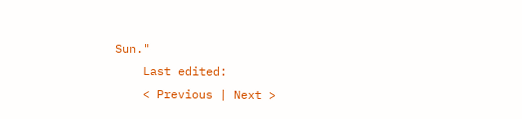Sun."
    Last edited:
    < Previous | Next >